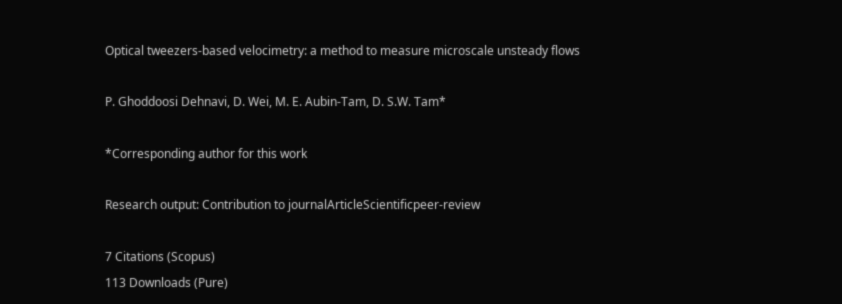Optical tweezers-based velocimetry: a method to measure microscale unsteady flows

P. Ghoddoosi Dehnavi, D. Wei, M. E. Aubin-Tam, D. S.W. Tam*

*Corresponding author for this work

Research output: Contribution to journalArticleScientificpeer-review

7 Citations (Scopus)
113 Downloads (Pure)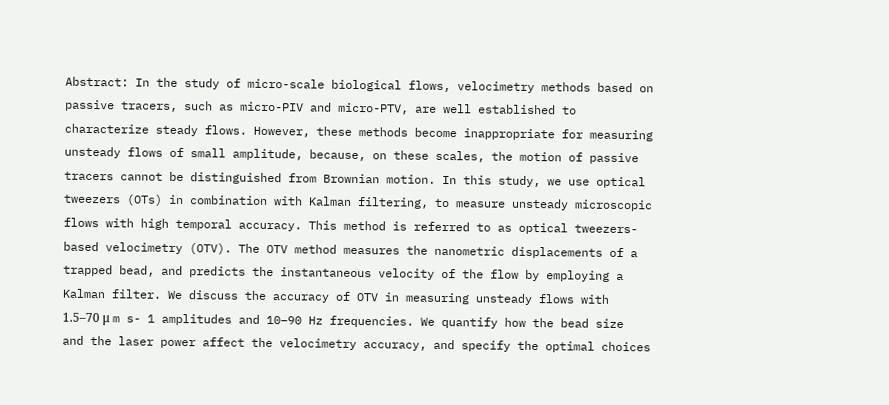Abstract: In the study of micro-scale biological flows, velocimetry methods based on passive tracers, such as micro-PIV and micro-PTV, are well established to characterize steady flows. However, these methods become inappropriate for measuring unsteady flows of small amplitude, because, on these scales, the motion of passive tracers cannot be distinguished from Brownian motion. In this study, we use optical tweezers (OTs) in combination with Kalman filtering, to measure unsteady microscopic flows with high temporal accuracy. This method is referred to as optical tweezers-based velocimetry (OTV). The OTV method measures the nanometric displacements of a trapped bead, and predicts the instantaneous velocity of the flow by employing a Kalman filter. We discuss the accuracy of OTV in measuring unsteady flows with 1.5–70 μ m s- 1 amplitudes and 10–90 Hz frequencies. We quantify how the bead size and the laser power affect the velocimetry accuracy, and specify the optimal choices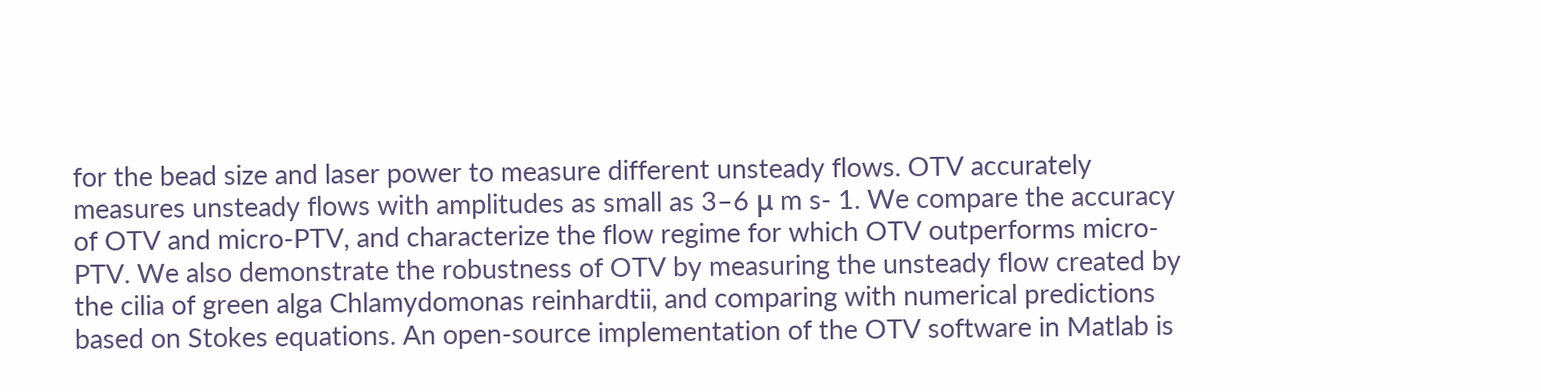for the bead size and laser power to measure different unsteady flows. OTV accurately measures unsteady flows with amplitudes as small as 3–6 μ m s- 1. We compare the accuracy of OTV and micro-PTV, and characterize the flow regime for which OTV outperforms micro-PTV. We also demonstrate the robustness of OTV by measuring the unsteady flow created by the cilia of green alga Chlamydomonas reinhardtii, and comparing with numerical predictions based on Stokes equations. An open-source implementation of the OTV software in Matlab is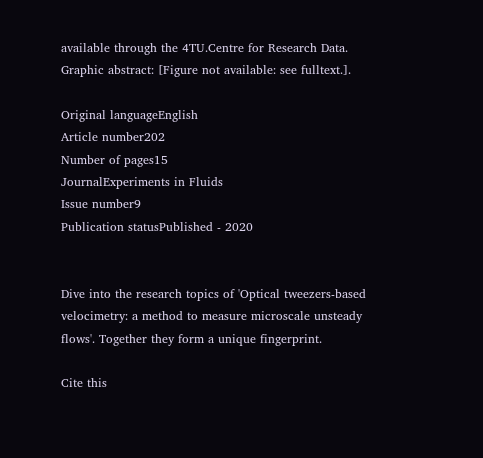available through the 4TU.Centre for Research Data. Graphic abstract: [Figure not available: see fulltext.].

Original languageEnglish
Article number202
Number of pages15
JournalExperiments in Fluids
Issue number9
Publication statusPublished - 2020


Dive into the research topics of 'Optical tweezers-based velocimetry: a method to measure microscale unsteady flows'. Together they form a unique fingerprint.

Cite this